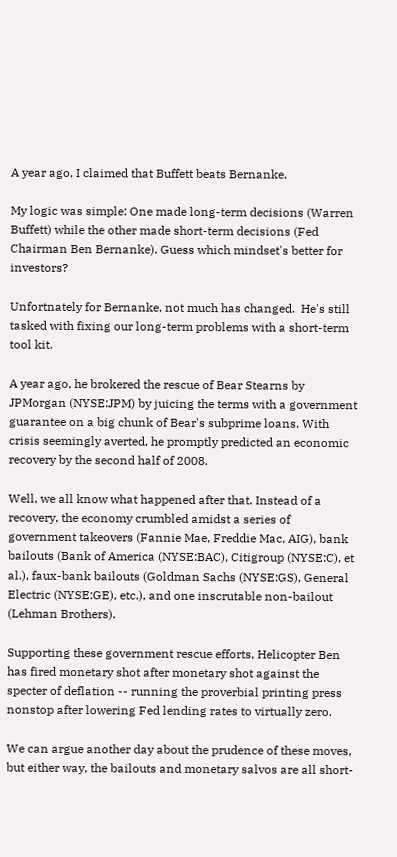A year ago, I claimed that Buffett beats Bernanke.

My logic was simple: One made long-term decisions (Warren Buffett) while the other made short-term decisions (Fed Chairman Ben Bernanke). Guess which mindset's better for investors?

Unfortnately for Bernanke, not much has changed.  He's still tasked with fixing our long-term problems with a short-term tool kit.

A year ago, he brokered the rescue of Bear Stearns by JPMorgan (NYSE:JPM) by juicing the terms with a government guarantee on a big chunk of Bear's subprime loans. With crisis seemingly averted, he promptly predicted an economic recovery by the second half of 2008.

Well, we all know what happened after that. Instead of a recovery, the economy crumbled amidst a series of government takeovers (Fannie Mae, Freddie Mac, AIG), bank bailouts (Bank of America (NYSE:BAC), Citigroup (NYSE:C), et al.), faux-bank bailouts (Goldman Sachs (NYSE:GS), General Electric (NYSE:GE), etc.), and one inscrutable non-bailout (Lehman Brothers).

Supporting these government rescue efforts, Helicopter Ben has fired monetary shot after monetary shot against the specter of deflation -- running the proverbial printing press nonstop after lowering Fed lending rates to virtually zero.

We can argue another day about the prudence of these moves, but either way, the bailouts and monetary salvos are all short-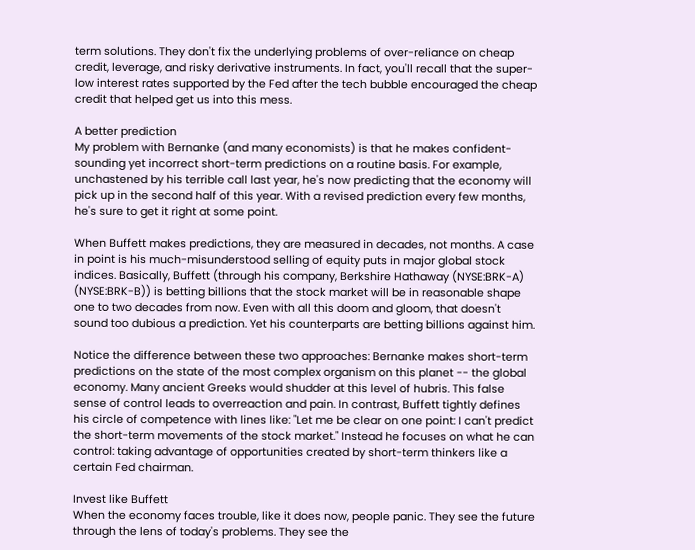term solutions. They don't fix the underlying problems of over-reliance on cheap credit, leverage, and risky derivative instruments. In fact, you'll recall that the super-low interest rates supported by the Fed after the tech bubble encouraged the cheap credit that helped get us into this mess.

A better prediction
My problem with Bernanke (and many economists) is that he makes confident-sounding yet incorrect short-term predictions on a routine basis. For example, unchastened by his terrible call last year, he's now predicting that the economy will pick up in the second half of this year. With a revised prediction every few months, he's sure to get it right at some point.

When Buffett makes predictions, they are measured in decades, not months. A case in point is his much-misunderstood selling of equity puts in major global stock indices. Basically, Buffett (through his company, Berkshire Hathaway (NYSE:BRK-A) (NYSE:BRK-B)) is betting billions that the stock market will be in reasonable shape one to two decades from now. Even with all this doom and gloom, that doesn't sound too dubious a prediction. Yet his counterparts are betting billions against him.

Notice the difference between these two approaches: Bernanke makes short-term predictions on the state of the most complex organism on this planet -- the global economy. Many ancient Greeks would shudder at this level of hubris. This false sense of control leads to overreaction and pain. In contrast, Buffett tightly defines his circle of competence with lines like: "Let me be clear on one point: I can't predict the short-term movements of the stock market." Instead he focuses on what he can control: taking advantage of opportunities created by short-term thinkers like a certain Fed chairman.

Invest like Buffett
When the economy faces trouble, like it does now, people panic. They see the future through the lens of today's problems. They see the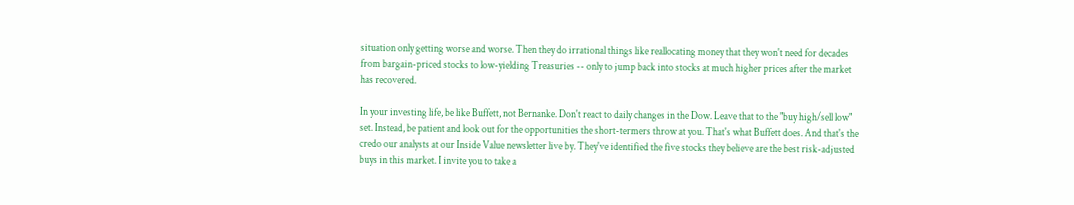situation only getting worse and worse. Then they do irrational things like reallocating money that they won't need for decades from bargain-priced stocks to low-yielding Treasuries -- only to jump back into stocks at much higher prices after the market has recovered.

In your investing life, be like Buffett, not Bernanke. Don't react to daily changes in the Dow. Leave that to the "buy high/sell low" set. Instead, be patient and look out for the opportunities the short-termers throw at you. That's what Buffett does. And that's the credo our analysts at our Inside Value newsletter live by. They've identified the five stocks they believe are the best risk-adjusted buys in this market. I invite you to take a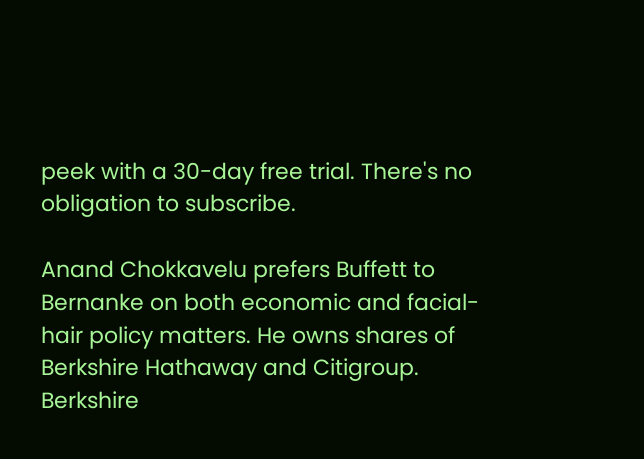peek with a 30-day free trial. There's no obligation to subscribe.

Anand Chokkavelu prefers Buffett to Bernanke on both economic and facial-hair policy matters. He owns shares of Berkshire Hathaway and Citigroup. Berkshire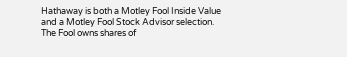Hathaway is both a Motley Fool Inside Value and a Motley Fool Stock Advisor selection. The Fool owns shares of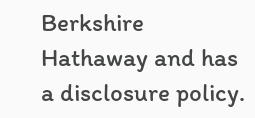Berkshire Hathaway and has a disclosure policy.